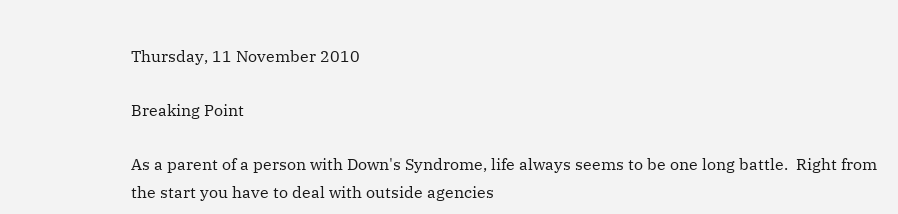Thursday, 11 November 2010

Breaking Point

As a parent of a person with Down's Syndrome, life always seems to be one long battle.  Right from the start you have to deal with outside agencies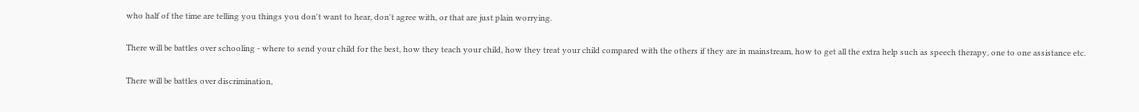who half of the time are telling you things you don't want to hear, don't agree with, or that are just plain worrying.

There will be battles over schooling - where to send your child for the best, how they teach your child, how they treat your child compared with the others if they are in mainstream, how to get all the extra help such as speech therapy, one to one assistance etc.

There will be battles over discrimination,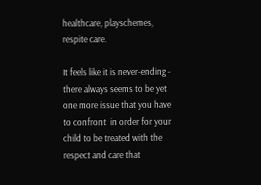healthcare, playschemes, respite care.

It feels like it is never-ending - there always seems to be yet one more issue that you have to confront  in order for your child to be treated with the respect and care that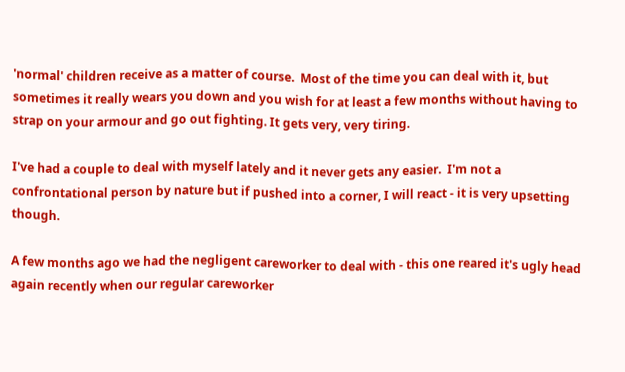'normal' children receive as a matter of course.  Most of the time you can deal with it, but sometimes it really wears you down and you wish for at least a few months without having to strap on your armour and go out fighting. It gets very, very tiring.

I've had a couple to deal with myself lately and it never gets any easier.  I'm not a confrontational person by nature but if pushed into a corner, I will react - it is very upsetting though.

A few months ago we had the negligent careworker to deal with - this one reared it's ugly head again recently when our regular careworker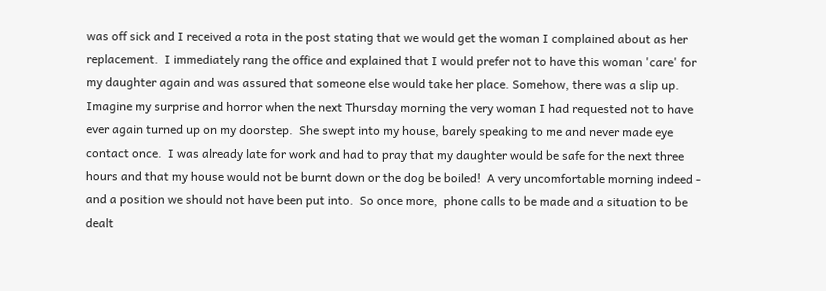was off sick and I received a rota in the post stating that we would get the woman I complained about as her replacement.  I immediately rang the office and explained that I would prefer not to have this woman 'care' for my daughter again and was assured that someone else would take her place. Somehow, there was a slip up. Imagine my surprise and horror when the next Thursday morning the very woman I had requested not to have ever again turned up on my doorstep.  She swept into my house, barely speaking to me and never made eye contact once.  I was already late for work and had to pray that my daughter would be safe for the next three hours and that my house would not be burnt down or the dog be boiled!  A very uncomfortable morning indeed - and a position we should not have been put into.  So once more,  phone calls to be made and a situation to be dealt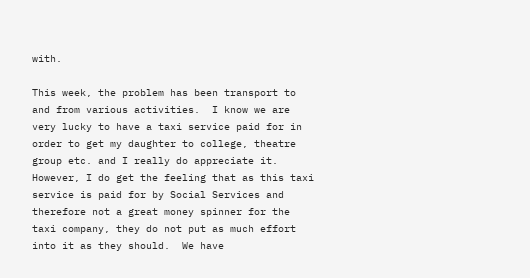with.

This week, the problem has been transport to and from various activities.  I know we are very lucky to have a taxi service paid for in order to get my daughter to college, theatre group etc. and I really do appreciate it.  However, I do get the feeling that as this taxi service is paid for by Social Services and therefore not a great money spinner for the taxi company, they do not put as much effort into it as they should.  We have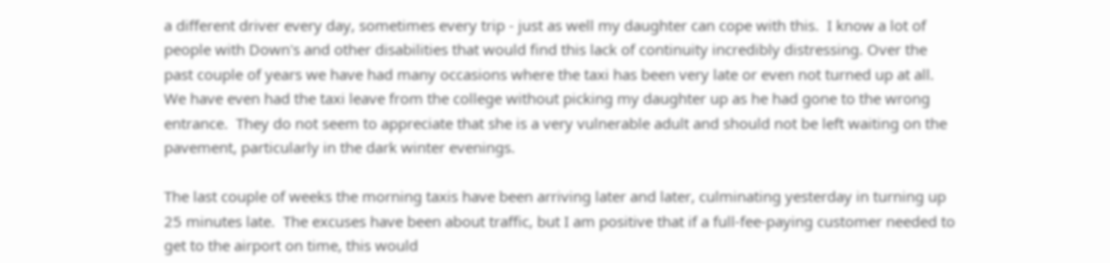a different driver every day, sometimes every trip - just as well my daughter can cope with this.  I know a lot of people with Down's and other disabilities that would find this lack of continuity incredibly distressing. Over the past couple of years we have had many occasions where the taxi has been very late or even not turned up at all.  We have even had the taxi leave from the college without picking my daughter up as he had gone to the wrong entrance.  They do not seem to appreciate that she is a very vulnerable adult and should not be left waiting on the pavement, particularly in the dark winter evenings.

The last couple of weeks the morning taxis have been arriving later and later, culminating yesterday in turning up 25 minutes late.  The excuses have been about traffic, but I am positive that if a full-fee-paying customer needed to get to the airport on time, this would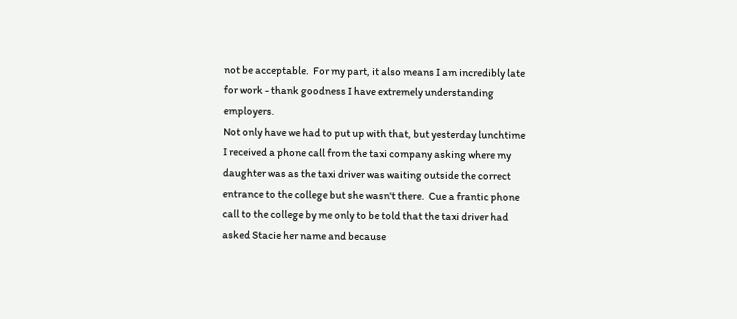not be acceptable.  For my part, it also means I am incredibly late for work - thank goodness I have extremely understanding employers.
Not only have we had to put up with that, but yesterday lunchtime I received a phone call from the taxi company asking where my daughter was as the taxi driver was waiting outside the correct entrance to the college but she wasn't there.  Cue a frantic phone call to the college by me only to be told that the taxi driver had asked Stacie her name and because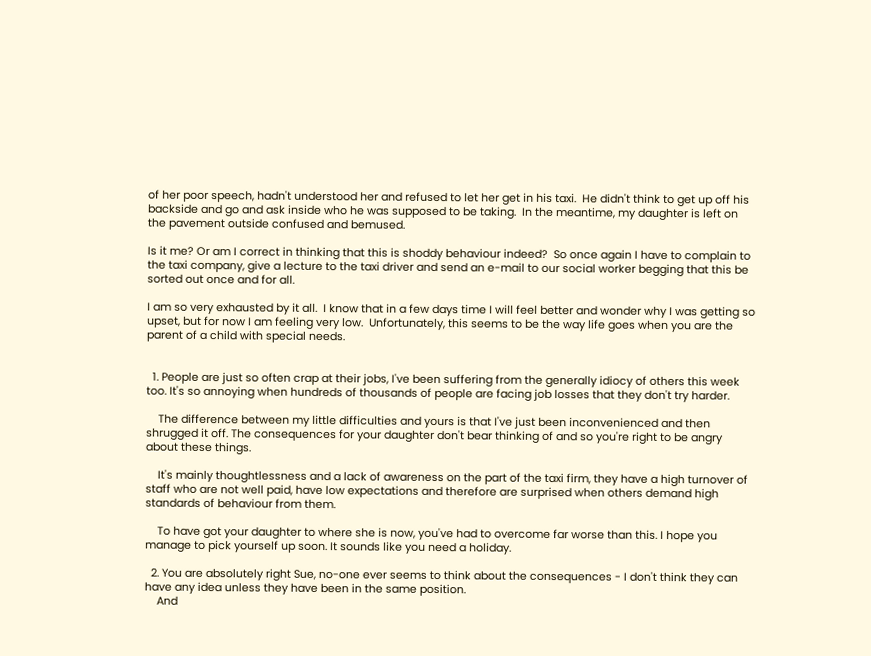of her poor speech, hadn't understood her and refused to let her get in his taxi.  He didn't think to get up off his backside and go and ask inside who he was supposed to be taking.  In the meantime, my daughter is left on the pavement outside confused and bemused.

Is it me? Or am I correct in thinking that this is shoddy behaviour indeed?  So once again I have to complain to the taxi company, give a lecture to the taxi driver and send an e-mail to our social worker begging that this be sorted out once and for all.

I am so very exhausted by it all.  I know that in a few days time I will feel better and wonder why I was getting so upset, but for now I am feeling very low.  Unfortunately, this seems to be the way life goes when you are the parent of a child with special needs.


  1. People are just so often crap at their jobs, I've been suffering from the generally idiocy of others this week too. It's so annoying when hundreds of thousands of people are facing job losses that they don't try harder.

    The difference between my little difficulties and yours is that I've just been inconvenienced and then shrugged it off. The consequences for your daughter don't bear thinking of and so you're right to be angry about these things.

    It's mainly thoughtlessness and a lack of awareness on the part of the taxi firm, they have a high turnover of staff who are not well paid, have low expectations and therefore are surprised when others demand high standards of behaviour from them.

    To have got your daughter to where she is now, you've had to overcome far worse than this. I hope you manage to pick yourself up soon. It sounds like you need a holiday.

  2. You are absolutely right Sue, no-one ever seems to think about the consequences - I don't think they can have any idea unless they have been in the same position.
    And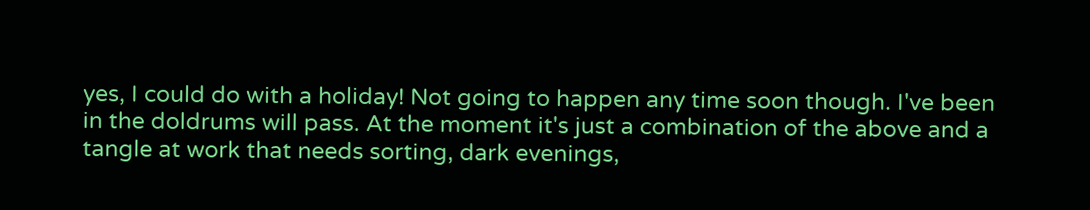yes, I could do with a holiday! Not going to happen any time soon though. I've been in the doldrums will pass. At the moment it's just a combination of the above and a tangle at work that needs sorting, dark evenings,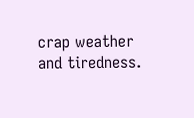crap weather and tiredness.